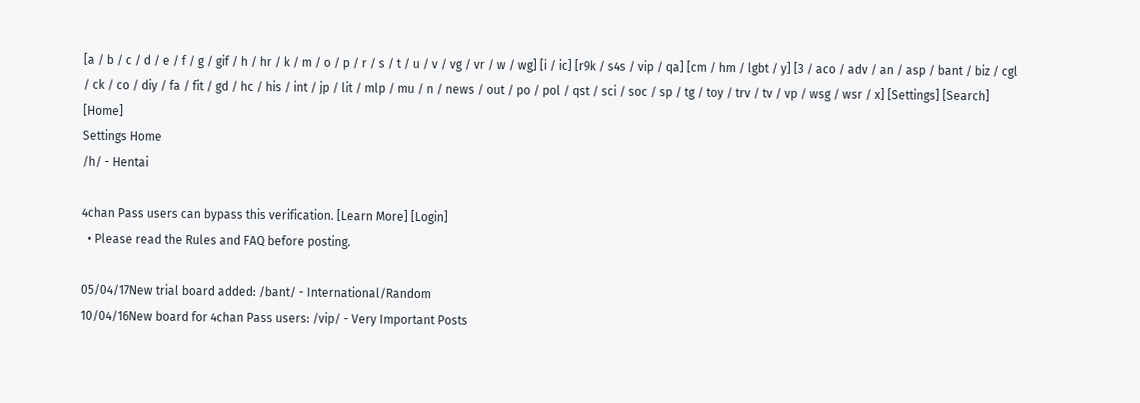[a / b / c / d / e / f / g / gif / h / hr / k / m / o / p / r / s / t / u / v / vg / vr / w / wg] [i / ic] [r9k / s4s / vip / qa] [cm / hm / lgbt / y] [3 / aco / adv / an / asp / bant / biz / cgl / ck / co / diy / fa / fit / gd / hc / his / int / jp / lit / mlp / mu / n / news / out / po / pol / qst / sci / soc / sp / tg / toy / trv / tv / vp / wsg / wsr / x] [Settings] [Search] [Home]
Settings Home
/h/ - Hentai

4chan Pass users can bypass this verification. [Learn More] [Login]
  • Please read the Rules and FAQ before posting.

05/04/17New trial board added: /bant/ - International/Random
10/04/16New board for 4chan Pass users: /vip/ - Very Important Posts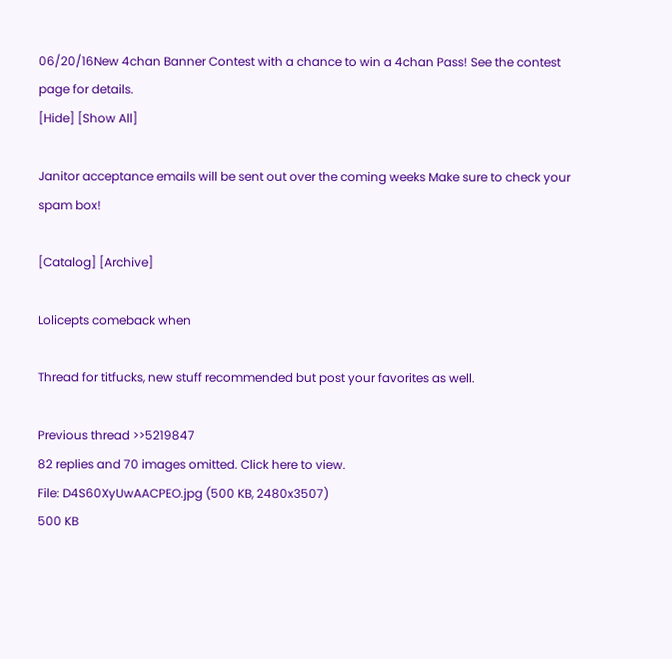06/20/16New 4chan Banner Contest with a chance to win a 4chan Pass! See the contest page for details.
[Hide] [Show All]

Janitor acceptance emails will be sent out over the coming weeks Make sure to check your spam box!

[Catalog] [Archive]

Lolicepts comeback when

Thread for titfucks, new stuff recommended but post your favorites as well.

Previous thread >>5219847
82 replies and 70 images omitted. Click here to view.
File: D4S60XyUwAACPEO.jpg (500 KB, 2480x3507)
500 KB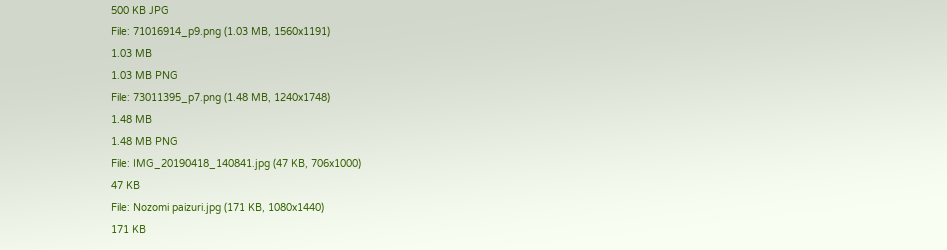500 KB JPG
File: 71016914_p9.png (1.03 MB, 1560x1191)
1.03 MB
1.03 MB PNG
File: 73011395_p7.png (1.48 MB, 1240x1748)
1.48 MB
1.48 MB PNG
File: IMG_20190418_140841.jpg (47 KB, 706x1000)
47 KB
File: Nozomi paizuri.jpg (171 KB, 1080x1440)
171 KB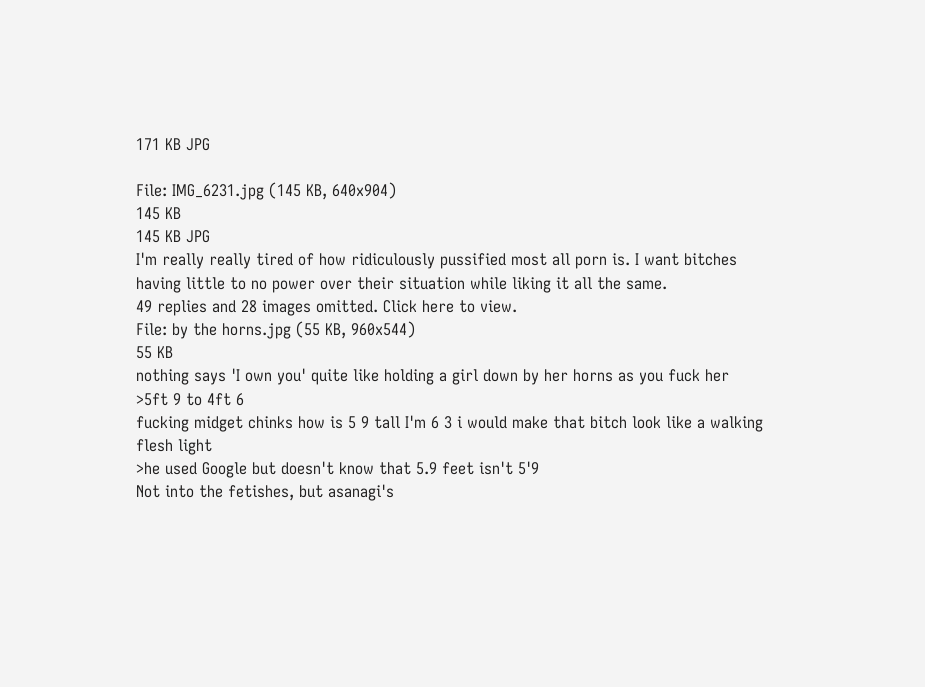171 KB JPG

File: IMG_6231.jpg (145 KB, 640x904)
145 KB
145 KB JPG
I'm really really tired of how ridiculously pussified most all porn is. I want bitches having little to no power over their situation while liking it all the same.
49 replies and 28 images omitted. Click here to view.
File: by the horns.jpg (55 KB, 960x544)
55 KB
nothing says 'I own you' quite like holding a girl down by her horns as you fuck her
>5ft 9 to 4ft 6
fucking midget chinks how is 5 9 tall I'm 6 3 i would make that bitch look like a walking flesh light
>he used Google but doesn't know that 5.9 feet isn't 5'9
Not into the fetishes, but asanagi's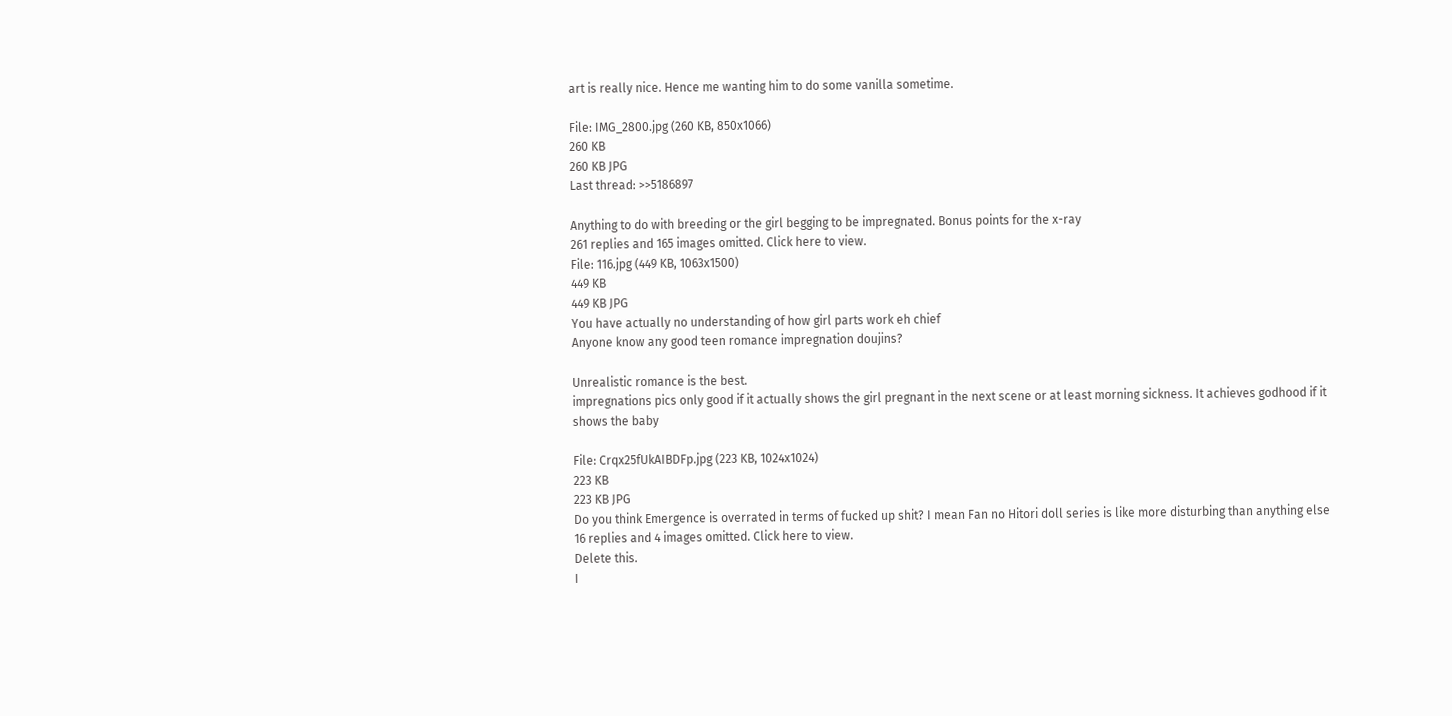art is really nice. Hence me wanting him to do some vanilla sometime.

File: IMG_2800.jpg (260 KB, 850x1066)
260 KB
260 KB JPG
Last thread: >>5186897

Anything to do with breeding or the girl begging to be impregnated. Bonus points for the x-ray
261 replies and 165 images omitted. Click here to view.
File: 116.jpg (449 KB, 1063x1500)
449 KB
449 KB JPG
You have actually no understanding of how girl parts work eh chief
Anyone know any good teen romance impregnation doujins?

Unrealistic romance is the best.
impregnations pics only good if it actually shows the girl pregnant in the next scene or at least morning sickness. It achieves godhood if it shows the baby

File: Crqx25fUkAIBDFp.jpg (223 KB, 1024x1024)
223 KB
223 KB JPG
Do you think Emergence is overrated in terms of fucked up shit? I mean Fan no Hitori doll series is like more disturbing than anything else
16 replies and 4 images omitted. Click here to view.
Delete this.
I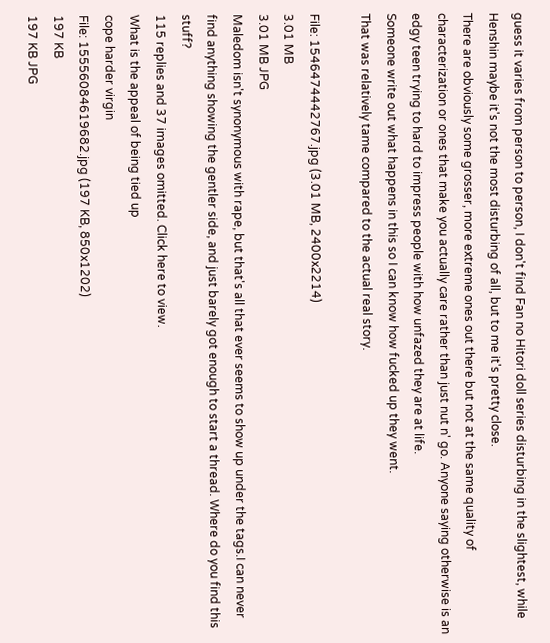guess it varies from person to person, I don't find Fan no Hitori doll series disturbing in the slightest, while Henshin maybe it's not the most disturbing of all, but to me it's pretty close.
There are obviously some grosser, more extreme ones out there but not at the same quality of characterization or ones that make you actually care rather than just nut n' go. Anyone saying otherwise is an edgy teen trying to hard to impress people with how unfazed they are at life.
Someone write out what happens in this so I can know how fucked up they went.
That was relatively tame compared to the actual real story.

File: 1546474442767.jpg (3.01 MB, 2400x2214)
3.01 MB
3.01 MB JPG
Maledom isn't synonymous with rape, but that's all that ever seems to show up under the tags.I can never find anything showing the gentler side, and just barely got enough to start a thread. Where do you find this stuff?
115 replies and 37 images omitted. Click here to view.
What is the appeal of being tied up
cope harder virgin
File: 15556084619682.jpg (197 KB, 850x1202)
197 KB
197 KB JPG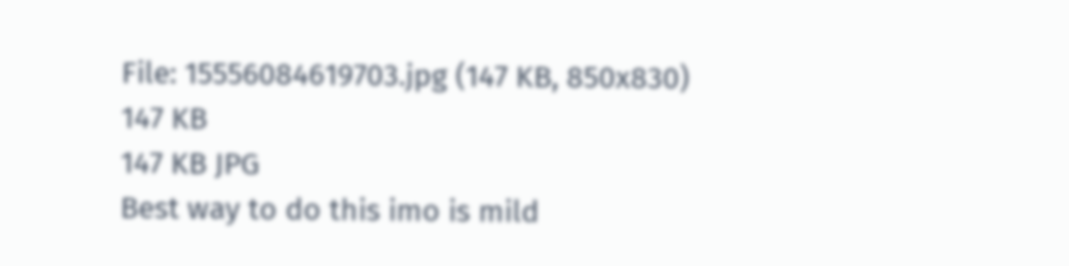File: 15556084619703.jpg (147 KB, 850x830)
147 KB
147 KB JPG
Best way to do this imo is mild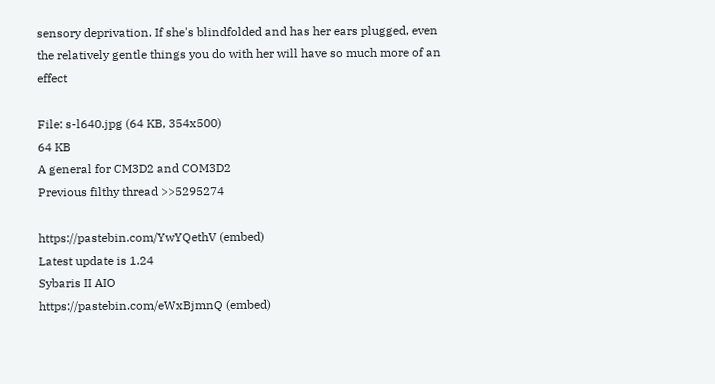sensory deprivation. If she's blindfolded and has her ears plugged, even the relatively gentle things you do with her will have so much more of an effect

File: s-l640.jpg (64 KB, 354x500)
64 KB
A general for CM3D2 and COM3D2
Previous filthy thread >>5295274

https://pastebin.com/YwYQethV (embed)
Latest update is 1.24
Sybaris II AIO
https://pastebin.com/eWxBjmnQ (embed)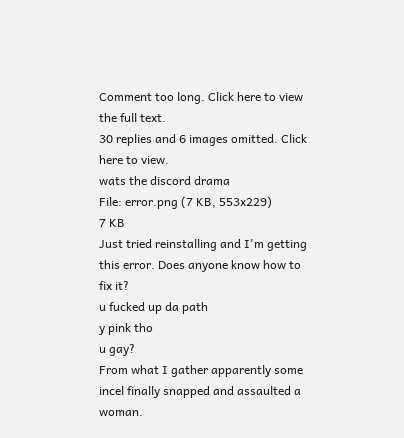Comment too long. Click here to view the full text.
30 replies and 6 images omitted. Click here to view.
wats the discord drama
File: error.png (7 KB, 553x229)
7 KB
Just tried reinstalling and I'm getting this error. Does anyone know how to fix it?
u fucked up da path
y pink tho
u gay?
From what I gather apparently some incel finally snapped and assaulted a woman.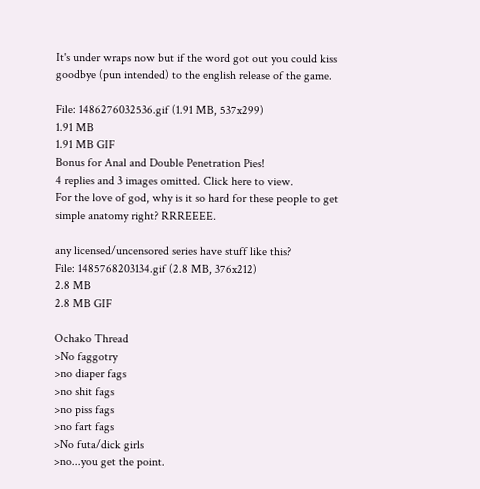It's under wraps now but if the word got out you could kiss goodbye (pun intended) to the english release of the game.

File: 1486276032536.gif (1.91 MB, 537x299)
1.91 MB
1.91 MB GIF
Bonus for Anal and Double Penetration Pies!
4 replies and 3 images omitted. Click here to view.
For the love of god, why is it so hard for these people to get simple anatomy right? RRREEEE.

any licensed/uncensored series have stuff like this?
File: 1485768203134.gif (2.8 MB, 376x212)
2.8 MB
2.8 MB GIF

Ochako Thread
>No faggotry
>no diaper fags
>no shit fags
>no piss fags
>no fart fags
>No futa/dick girls
>no...you get the point.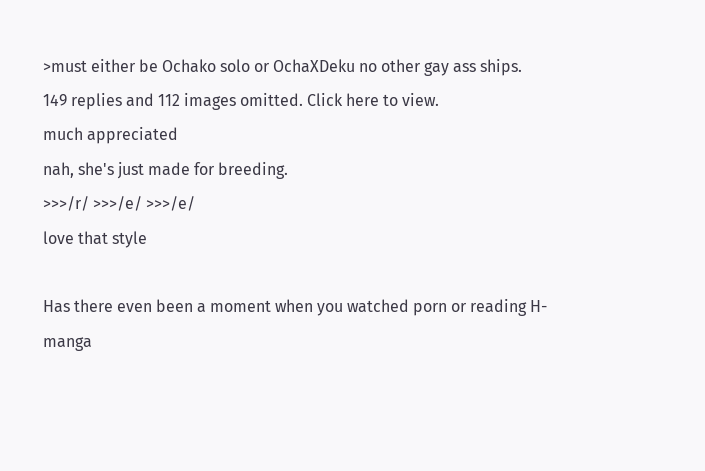>must either be Ochako solo or OchaXDeku no other gay ass ships.
149 replies and 112 images omitted. Click here to view.
much appreciated
nah, she's just made for breeding.
>>>/r/ >>>/e/ >>>/e/
love that style

Has there even been a moment when you watched porn or reading H-manga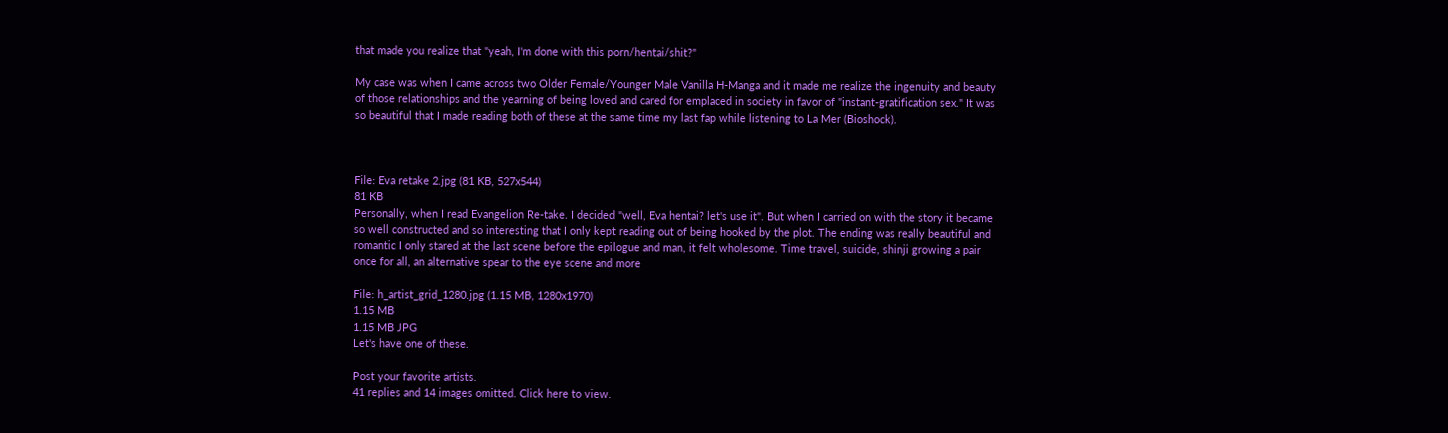that made you realize that "yeah, I'm done with this porn/hentai/shit?"

My case was when I came across two Older Female/Younger Male Vanilla H-Manga and it made me realize the ingenuity and beauty of those relationships and the yearning of being loved and cared for emplaced in society in favor of "instant-gratification sex." It was so beautiful that I made reading both of these at the same time my last fap while listening to La Mer (Bioshock).



File: Eva retake 2.jpg (81 KB, 527x544)
81 KB
Personally, when I read Evangelion Re-take. I decided "well, Eva hentai? let's use it". But when I carried on with the story it became so well constructed and so interesting that I only kept reading out of being hooked by the plot. The ending was really beautiful and romantic I only stared at the last scene before the epilogue and man, it felt wholesome. Time travel, suicide, shinji growing a pair once for all, an alternative spear to the eye scene and more

File: h_artist_grid_1280.jpg (1.15 MB, 1280x1970)
1.15 MB
1.15 MB JPG
Let's have one of these.

Post your favorite artists.
41 replies and 14 images omitted. Click here to view.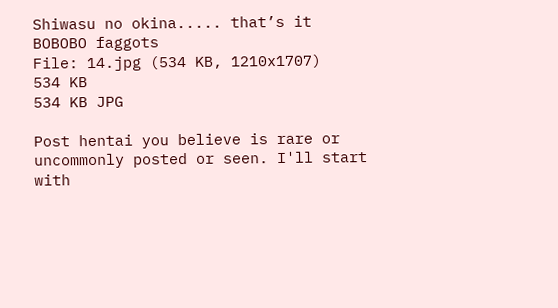Shiwasu no okina..... that’s it
BOBOBO faggots
File: 14.jpg (534 KB, 1210x1707)
534 KB
534 KB JPG

Post hentai you believe is rare or uncommonly posted or seen. I'll start with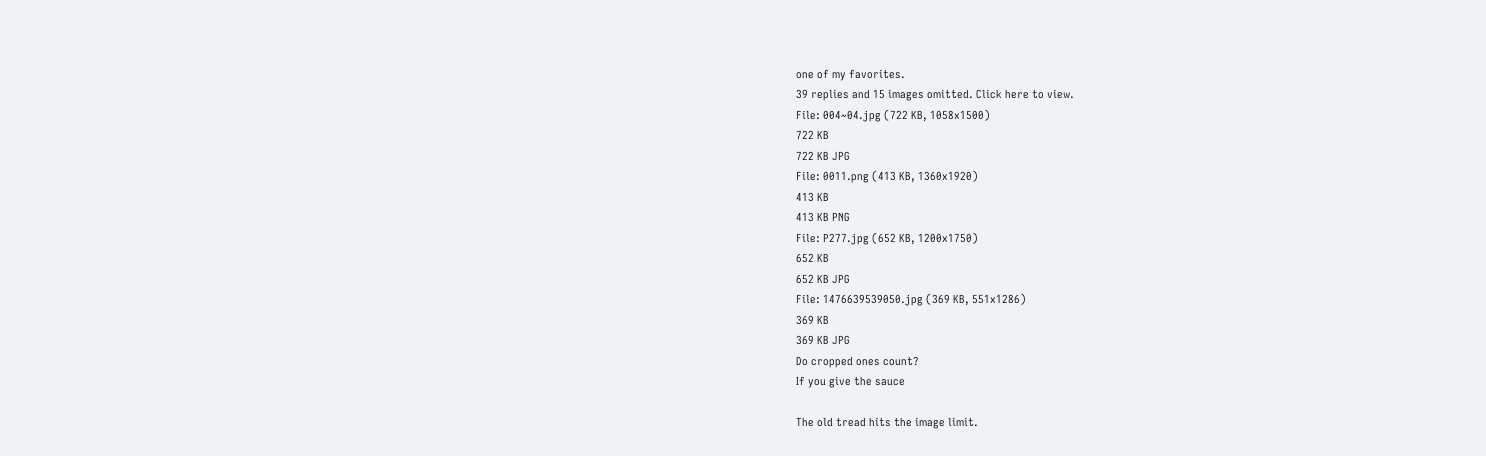one of my favorites.
39 replies and 15 images omitted. Click here to view.
File: 004~04.jpg (722 KB, 1058x1500)
722 KB
722 KB JPG
File: 0011.png (413 KB, 1360x1920)
413 KB
413 KB PNG
File: P277.jpg (652 KB, 1200x1750)
652 KB
652 KB JPG
File: 1476639539050.jpg (369 KB, 551x1286)
369 KB
369 KB JPG
Do cropped ones count?
If you give the sauce

The old tread hits the image limit.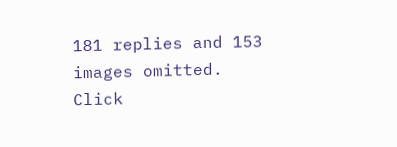181 replies and 153 images omitted. Click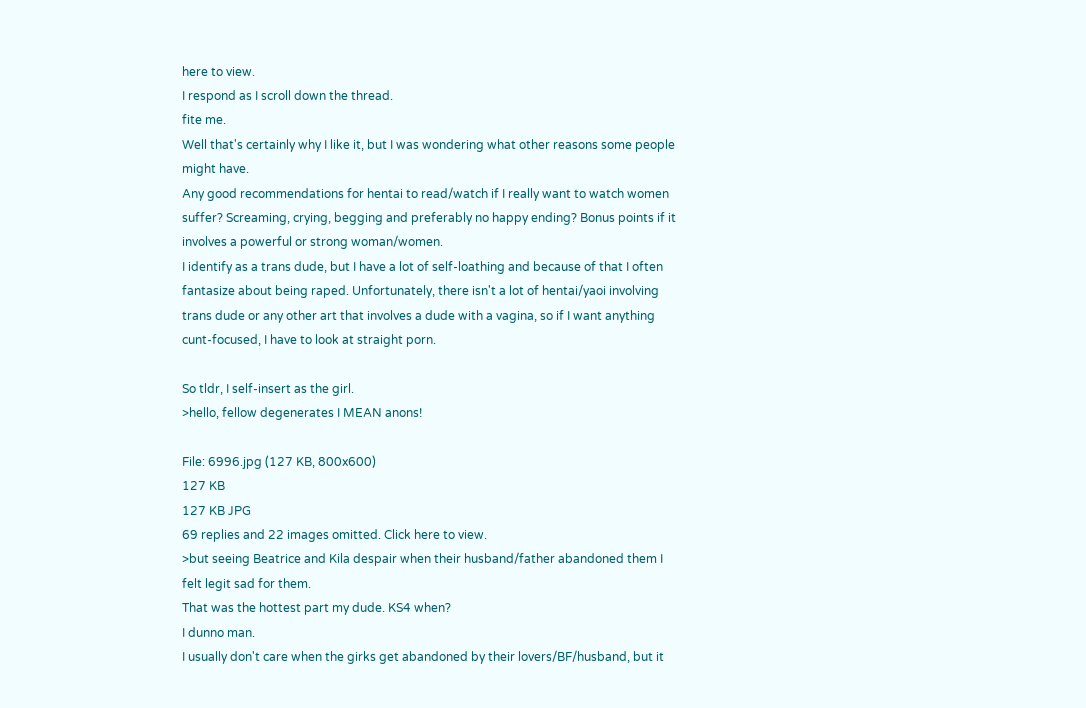here to view.
I respond as I scroll down the thread.
fite me.
Well that's certainly why I like it, but I was wondering what other reasons some people might have.
Any good recommendations for hentai to read/watch if I really want to watch women suffer? Screaming, crying, begging and preferably no happy ending? Bonus points if it involves a powerful or strong woman/women.
I identify as a trans dude, but I have a lot of self-loathing and because of that I often fantasize about being raped. Unfortunately, there isn't a lot of hentai/yaoi involving trans dude or any other art that involves a dude with a vagina, so if I want anything cunt-focused, I have to look at straight porn.

So tldr, I self-insert as the girl.
>hello, fellow degenerates I MEAN anons!

File: 6996.jpg (127 KB, 800x600)
127 KB
127 KB JPG
69 replies and 22 images omitted. Click here to view.
>but seeing Beatrice and Kila despair when their husband/father abandoned them I felt legit sad for them.
That was the hottest part my dude. KS4 when?
I dunno man.
I usually don't care when the girks get abandoned by their lovers/BF/husband, but it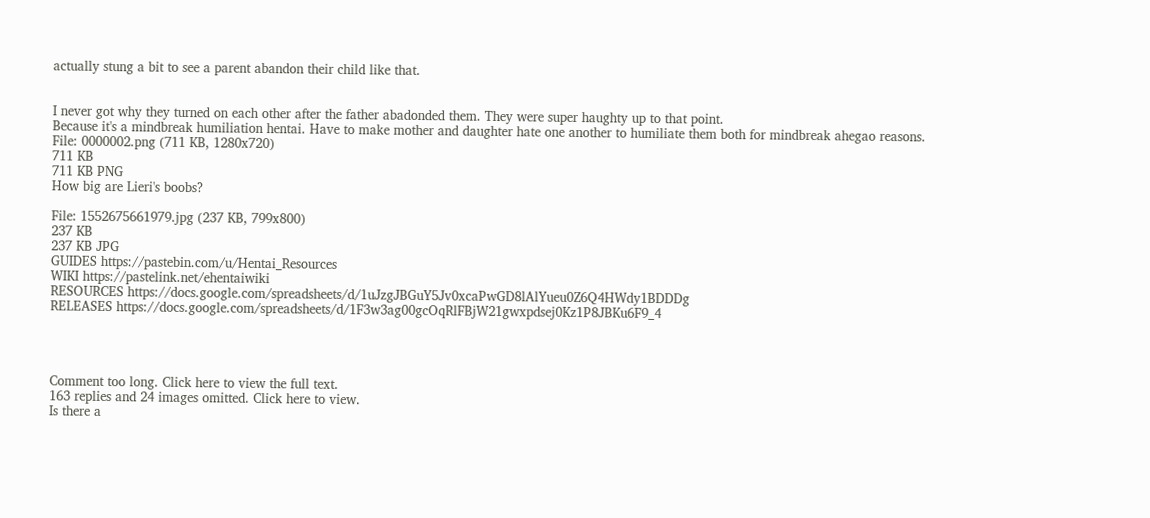actually stung a bit to see a parent abandon their child like that.


I never got why they turned on each other after the father abadonded them. They were super haughty up to that point.
Because it's a mindbreak humiliation hentai. Have to make mother and daughter hate one another to humiliate them both for mindbreak ahegao reasons.
File: 0000002.png (711 KB, 1280x720)
711 KB
711 KB PNG
How big are Lieri's boobs?

File: 1552675661979.jpg (237 KB, 799x800)
237 KB
237 KB JPG
GUIDES https://pastebin.com/u/Hentai_Resources
WIKI https://pastelink.net/ehentaiwiki
RESOURCES https://docs.google.com/spreadsheets/d/1uJzgJBGuY5Jv0xcaPwGD8lAlYueu0Z6Q4HWdy1BDDDg
RELEASES https://docs.google.com/spreadsheets/d/1F3w3ag00gcOqRlFBjW21gwxpdsej0Kz1P8JBKu6F9_4




Comment too long. Click here to view the full text.
163 replies and 24 images omitted. Click here to view.
Is there a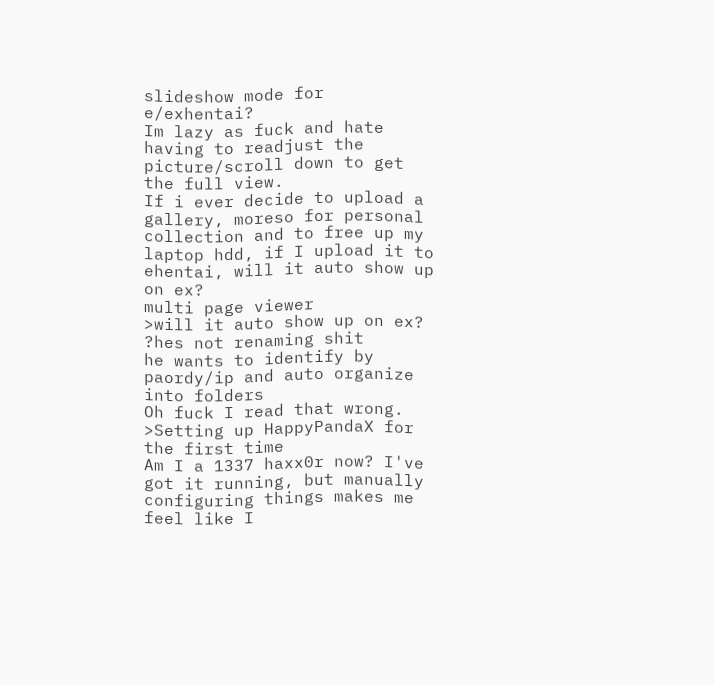slideshow mode for e/exhentai?
Im lazy as fuck and hate having to readjust the picture/scroll down to get the full view.
If i ever decide to upload a gallery, moreso for personal collection and to free up my laptop hdd, if I upload it to ehentai, will it auto show up on ex?
multi page viewer
>will it auto show up on ex?
?hes not renaming shit
he wants to identify by paordy/ip and auto organize into folders
Oh fuck I read that wrong.
>Setting up HappyPandaX for the first time
Am I a 1337 haxx0r now? I've got it running, but manually configuring things makes me feel like I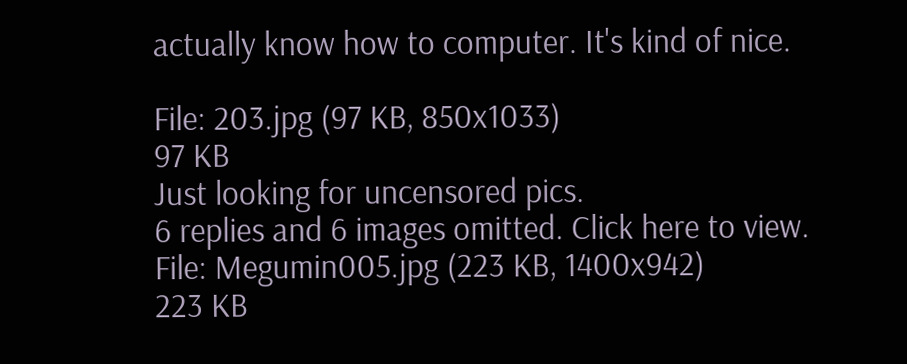actually know how to computer. It's kind of nice.

File: 203.jpg (97 KB, 850x1033)
97 KB
Just looking for uncensored pics.
6 replies and 6 images omitted. Click here to view.
File: Megumin005.jpg (223 KB, 1400x942)
223 KB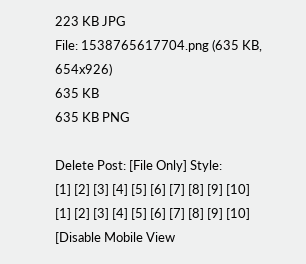223 KB JPG
File: 1538765617704.png (635 KB, 654x926)
635 KB
635 KB PNG

Delete Post: [File Only] Style:
[1] [2] [3] [4] [5] [6] [7] [8] [9] [10]
[1] [2] [3] [4] [5] [6] [7] [8] [9] [10]
[Disable Mobile View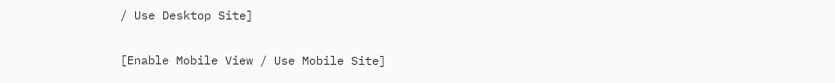/ Use Desktop Site]

[Enable Mobile View / Use Mobile Site]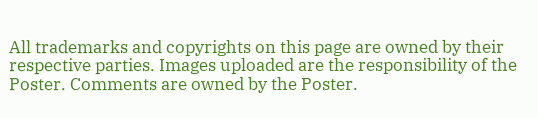All trademarks and copyrights on this page are owned by their respective parties. Images uploaded are the responsibility of the Poster. Comments are owned by the Poster.